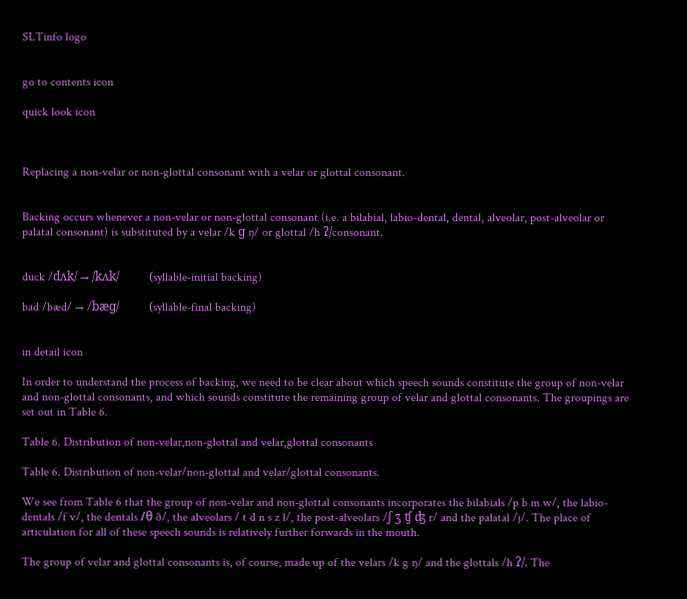SLTinfo logo


go to contents icon

quick look icon



Replacing a non-velar or non-glottal consonant with a velar or glottal consonant.


Backing occurs whenever a non-velar or non-glottal consonant (i.e. a bilabial, labio-dental, dental, alveolar, post-alveolar or palatal consonant) is substituted by a velar /k ɡ ŋ/ or glottal /h ʔ/consonant.


duck /dʌk/ → /kʌk/          (syllable-initial backing)

bad /bæd/ → /bæɡ/          (syllable-final backing)


in detail icon

In order to understand the process of backing, we need to be clear about which speech sounds constitute the group of non-velar and non-glottal consonants, and which sounds constitute the remaining group of velar and glottal consonants. The groupings are set out in Table 6.

Table 6. Distribution of non-velar,non-glottal and velar,glottal consonants

Table 6. Distribution of non-velar/non-glottal and velar/glottal consonants.

We see from Table 6 that the group of non-velar and non-glottal consonants incorporates the bilabials /p b m w/, the labio-dentals /f v/, the dentals /θ ð/, the alveolars / t d n s z l/, the post-alveolars /ʃ ʒ ʧ ʤ r/ and the palatal /j/. The place of articulation for all of these speech sounds is relatively further forwards in the mouth.

The group of velar and glottal consonants is, of course, made up of the velars /k g ŋ/ and the glottals /h ʔ/. The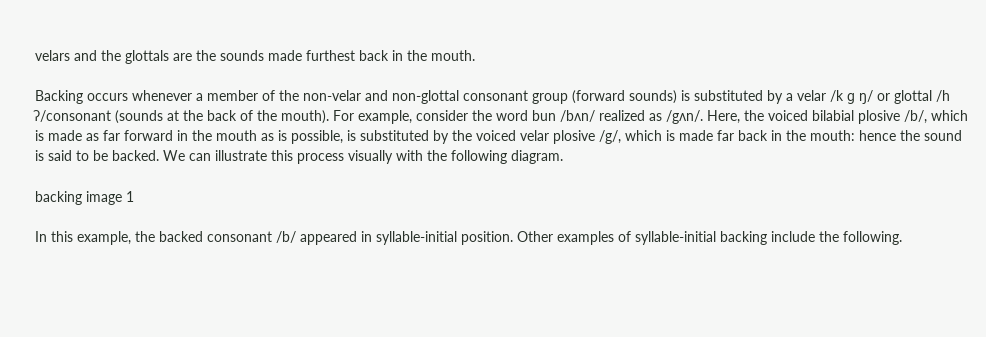velars and the glottals are the sounds made furthest back in the mouth.

Backing occurs whenever a member of the non-velar and non-glottal consonant group (forward sounds) is substituted by a velar /k ɡ ŋ/ or glottal /h ʔ/consonant (sounds at the back of the mouth). For example, consider the word bun /bʌn/ realized as /gʌn/. Here, the voiced bilabial plosive /b/, which is made as far forward in the mouth as is possible, is substituted by the voiced velar plosive /g/, which is made far back in the mouth: hence the sound is said to be backed. We can illustrate this process visually with the following diagram.

backing image 1

In this example, the backed consonant /b/ appeared in syllable-initial position. Other examples of syllable-initial backing include the following.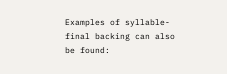Examples of syllable-final backing can also be found: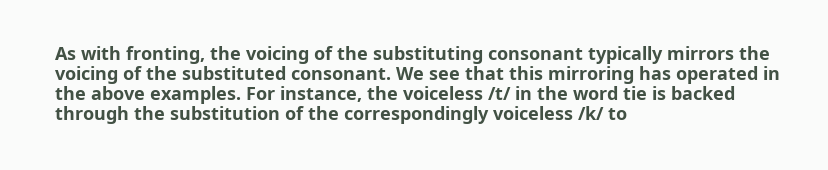As with fronting, the voicing of the substituting consonant typically mirrors the voicing of the substituted consonant. We see that this mirroring has operated in the above examples. For instance, the voiceless /t/ in the word tie is backed through the substitution of the correspondingly voiceless /k/ to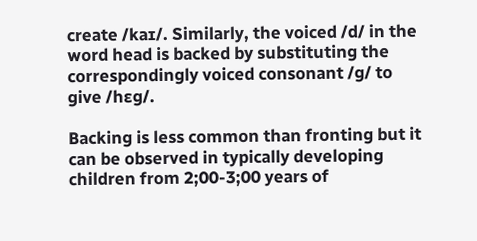create /kaɪ/. Similarly, the voiced /d/ in the word head is backed by substituting the correspondingly voiced consonant /g/ to give /hɛg/.

Backing is less common than fronting but it can be observed in typically developing children from 2;00-3;00 years of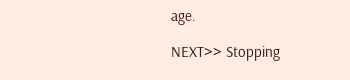age.

NEXT>> Stopping